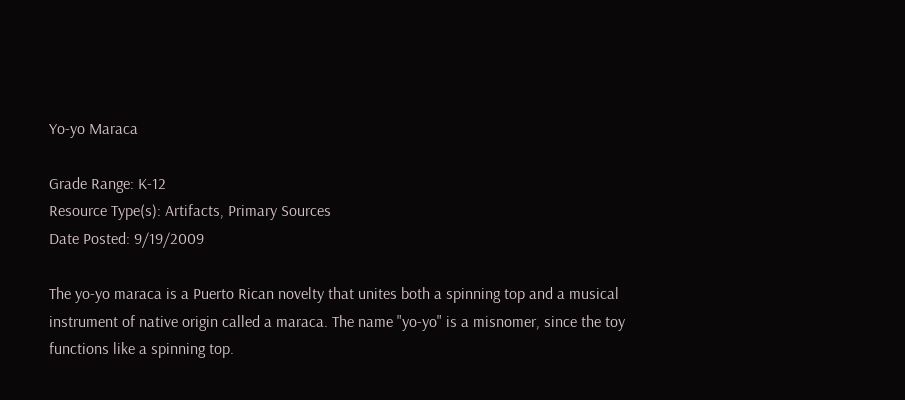Yo-yo Maraca

Grade Range: K-12
Resource Type(s): Artifacts, Primary Sources
Date Posted: 9/19/2009

The yo-yo maraca is a Puerto Rican novelty that unites both a spinning top and a musical instrument of native origin called a maraca. The name "yo-yo" is a misnomer, since the toy functions like a spinning top.